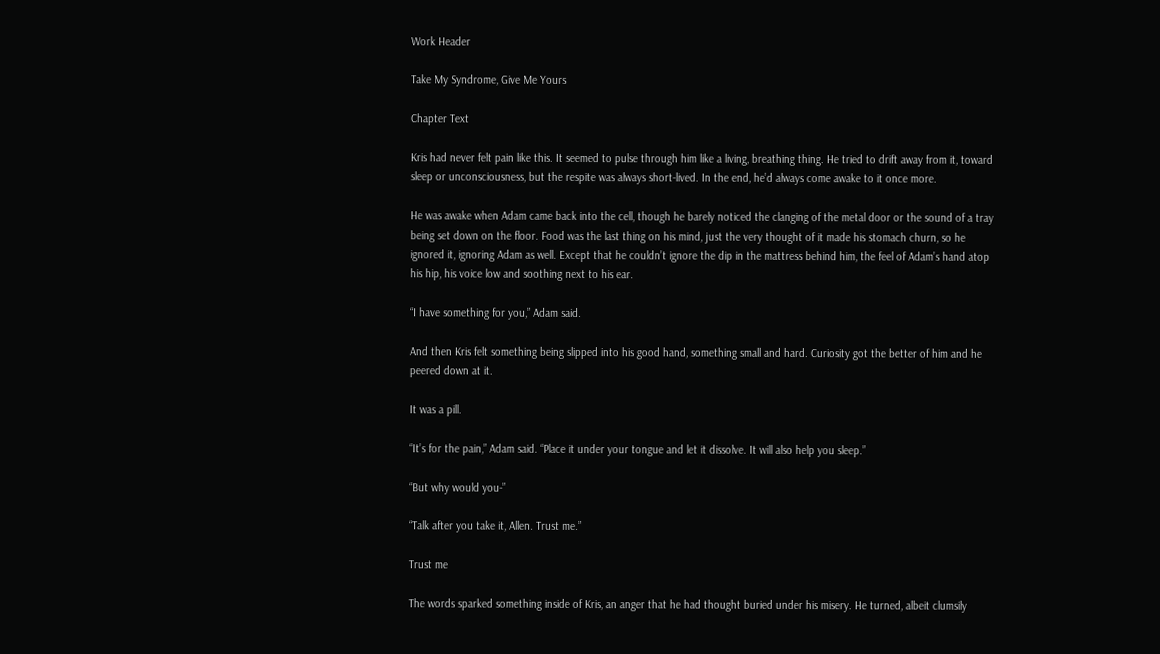Work Header

Take My Syndrome, Give Me Yours

Chapter Text

Kris had never felt pain like this. It seemed to pulse through him like a living, breathing thing. He tried to drift away from it, toward sleep or unconsciousness, but the respite was always short-lived. In the end, he’d always come awake to it once more.

He was awake when Adam came back into the cell, though he barely noticed the clanging of the metal door or the sound of a tray being set down on the floor. Food was the last thing on his mind, just the very thought of it made his stomach churn, so he ignored it, ignoring Adam as well. Except that he couldn’t ignore the dip in the mattress behind him, the feel of Adam’s hand atop his hip, his voice low and soothing next to his ear.

“I have something for you,” Adam said.

And then Kris felt something being slipped into his good hand, something small and hard. Curiosity got the better of him and he peered down at it.

It was a pill.

“It’s for the pain,” Adam said. “Place it under your tongue and let it dissolve. It will also help you sleep.”

“But why would you-”

“Talk after you take it, Allen. Trust me.”

Trust me

The words sparked something inside of Kris, an anger that he had thought buried under his misery. He turned, albeit clumsily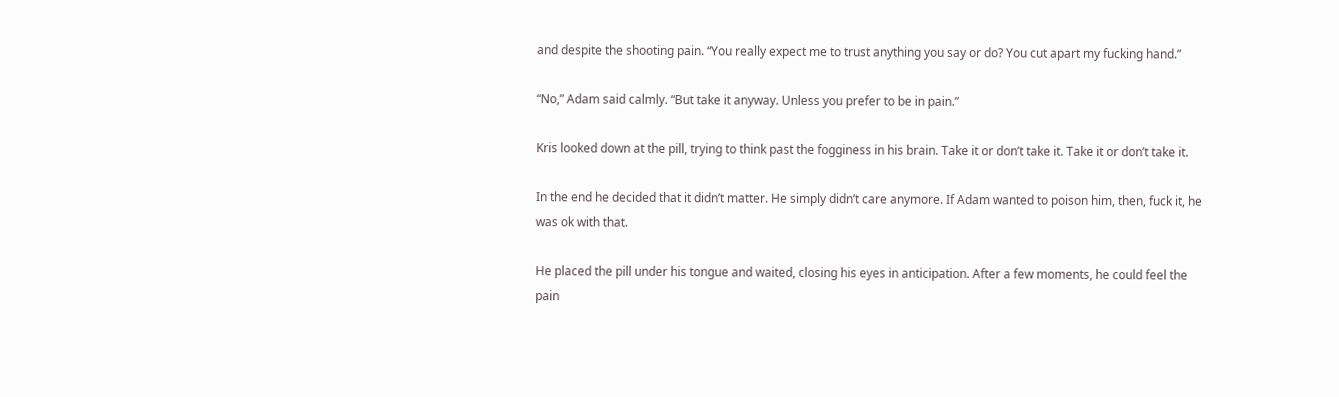and despite the shooting pain. “You really expect me to trust anything you say or do? You cut apart my fucking hand.”

“No,” Adam said calmly. “But take it anyway. Unless you prefer to be in pain.”

Kris looked down at the pill, trying to think past the fogginess in his brain. Take it or don’t take it. Take it or don’t take it.

In the end he decided that it didn’t matter. He simply didn’t care anymore. If Adam wanted to poison him, then, fuck it, he was ok with that.

He placed the pill under his tongue and waited, closing his eyes in anticipation. After a few moments, he could feel the pain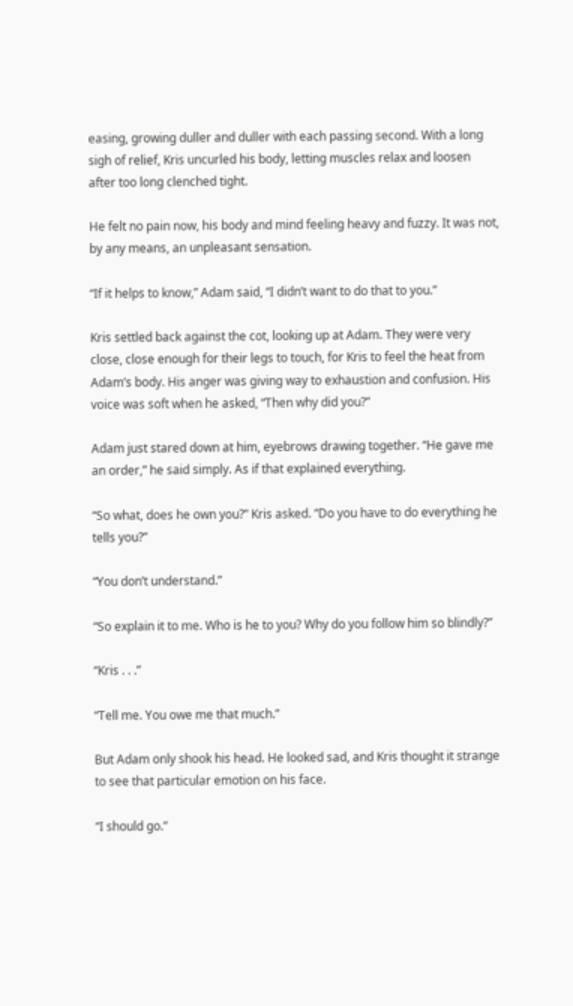easing, growing duller and duller with each passing second. With a long sigh of relief, Kris uncurled his body, letting muscles relax and loosen after too long clenched tight.

He felt no pain now, his body and mind feeling heavy and fuzzy. It was not, by any means, an unpleasant sensation.

“If it helps to know,” Adam said, “I didn’t want to do that to you.”

Kris settled back against the cot, looking up at Adam. They were very close, close enough for their legs to touch, for Kris to feel the heat from Adam’s body. His anger was giving way to exhaustion and confusion. His voice was soft when he asked, “Then why did you?”

Adam just stared down at him, eyebrows drawing together. “He gave me an order,” he said simply. As if that explained everything.

“So what, does he own you?” Kris asked. “Do you have to do everything he tells you?”

“You don’t understand.”

“So explain it to me. Who is he to you? Why do you follow him so blindly?”

“Kris . . .”

“Tell me. You owe me that much.”

But Adam only shook his head. He looked sad, and Kris thought it strange to see that particular emotion on his face.

“I should go.”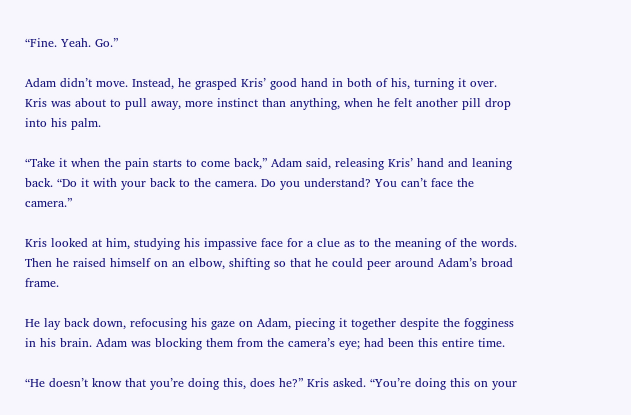“Fine. Yeah. Go.”

Adam didn’t move. Instead, he grasped Kris’ good hand in both of his, turning it over. Kris was about to pull away, more instinct than anything, when he felt another pill drop into his palm.

“Take it when the pain starts to come back,” Adam said, releasing Kris’ hand and leaning back. “Do it with your back to the camera. Do you understand? You can’t face the camera.”

Kris looked at him, studying his impassive face for a clue as to the meaning of the words. Then he raised himself on an elbow, shifting so that he could peer around Adam’s broad frame.

He lay back down, refocusing his gaze on Adam, piecing it together despite the fogginess in his brain. Adam was blocking them from the camera’s eye; had been this entire time.

“He doesn’t know that you’re doing this, does he?” Kris asked. “You’re doing this on your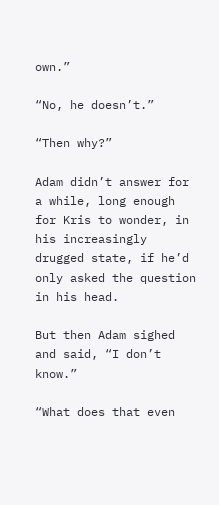own.”

“No, he doesn’t.”

“Then why?”

Adam didn’t answer for a while, long enough for Kris to wonder, in his increasingly drugged state, if he’d only asked the question in his head.

But then Adam sighed and said, “I don’t know.”

“What does that even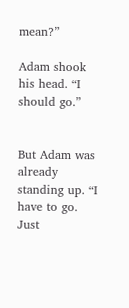mean?”

Adam shook his head. “I should go.”


But Adam was already standing up. “I have to go. Just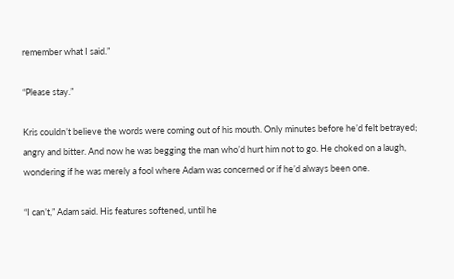remember what I said.”

“Please stay.”

Kris couldn’t believe the words were coming out of his mouth. Only minutes before he’d felt betrayed; angry and bitter. And now he was begging the man who’d hurt him not to go. He choked on a laugh, wondering if he was merely a fool where Adam was concerned or if he’d always been one.

“I can’t,” Adam said. His features softened, until he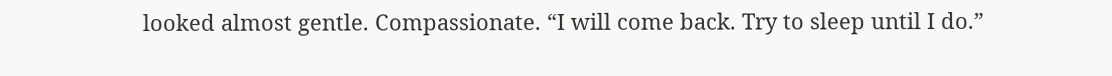looked almost gentle. Compassionate. “I will come back. Try to sleep until I do.”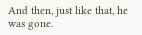And then, just like that, he was gone.